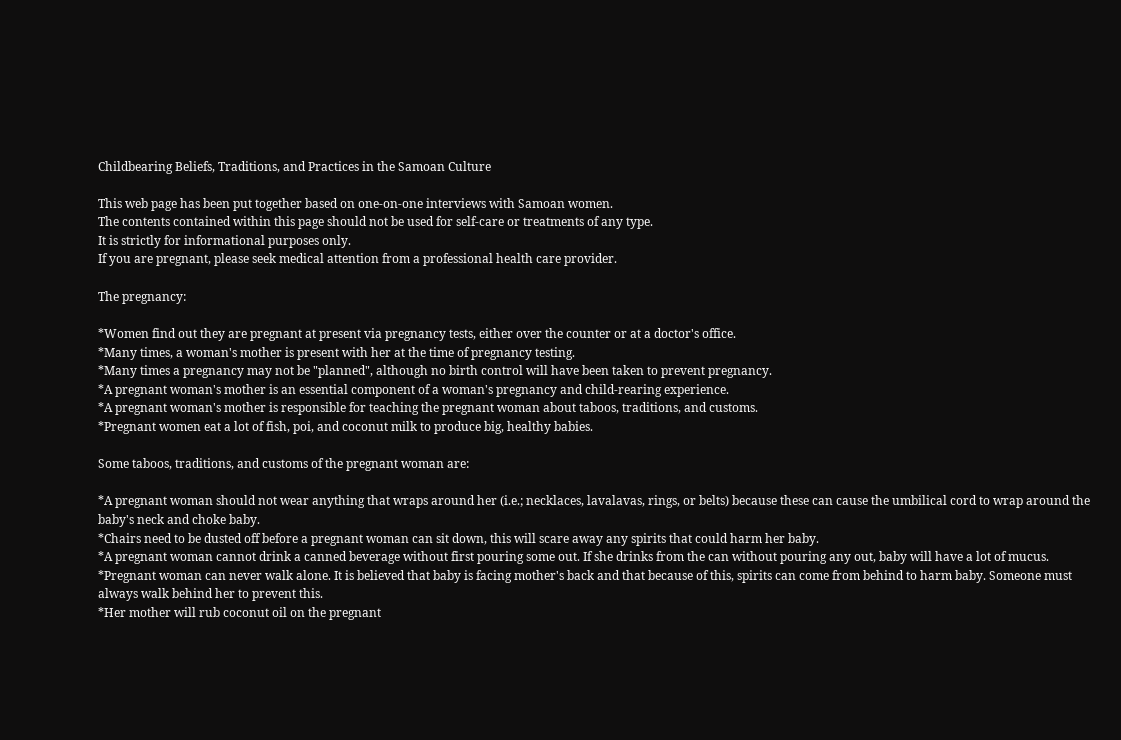Childbearing Beliefs, Traditions, and Practices in the Samoan Culture

This web page has been put together based on one-on-one interviews with Samoan women.
The contents contained within this page should not be used for self-care or treatments of any type.
It is strictly for informational purposes only.
If you are pregnant, please seek medical attention from a professional health care provider.

The pregnancy:

*Women find out they are pregnant at present via pregnancy tests, either over the counter or at a doctor's office.
*Many times, a woman's mother is present with her at the time of pregnancy testing.
*Many times a pregnancy may not be "planned", although no birth control will have been taken to prevent pregnancy.
*A pregnant woman's mother is an essential component of a woman's pregnancy and child-rearing experience.
*A pregnant woman's mother is responsible for teaching the pregnant woman about taboos, traditions, and customs.
*Pregnant women eat a lot of fish, poi, and coconut milk to produce big, healthy babies.

Some taboos, traditions, and customs of the pregnant woman are:

*A pregnant woman should not wear anything that wraps around her (i.e.; necklaces, lavalavas, rings, or belts) because these can cause the umbilical cord to wrap around the baby's neck and choke baby.
*Chairs need to be dusted off before a pregnant woman can sit down, this will scare away any spirits that could harm her baby.
*A pregnant woman cannot drink a canned beverage without first pouring some out. If she drinks from the can without pouring any out, baby will have a lot of mucus.
*Pregnant woman can never walk alone. It is believed that baby is facing mother's back and that because of this, spirits can come from behind to harm baby. Someone must always walk behind her to prevent this.
*Her mother will rub coconut oil on the pregnant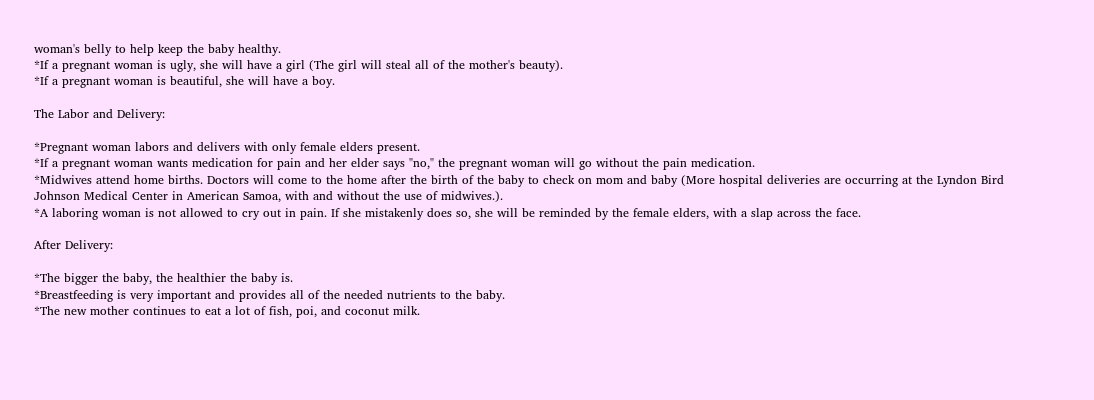woman's belly to help keep the baby healthy.
*If a pregnant woman is ugly, she will have a girl (The girl will steal all of the mother's beauty).
*If a pregnant woman is beautiful, she will have a boy.

The Labor and Delivery:

*Pregnant woman labors and delivers with only female elders present.
*If a pregnant woman wants medication for pain and her elder says "no," the pregnant woman will go without the pain medication.
*Midwives attend home births. Doctors will come to the home after the birth of the baby to check on mom and baby (More hospital deliveries are occurring at the Lyndon Bird Johnson Medical Center in American Samoa, with and without the use of midwives.).
*A laboring woman is not allowed to cry out in pain. If she mistakenly does so, she will be reminded by the female elders, with a slap across the face.

After Delivery:

*The bigger the baby, the healthier the baby is.
*Breastfeeding is very important and provides all of the needed nutrients to the baby.
*The new mother continues to eat a lot of fish, poi, and coconut milk.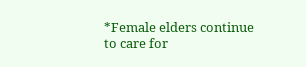*Female elders continue to care for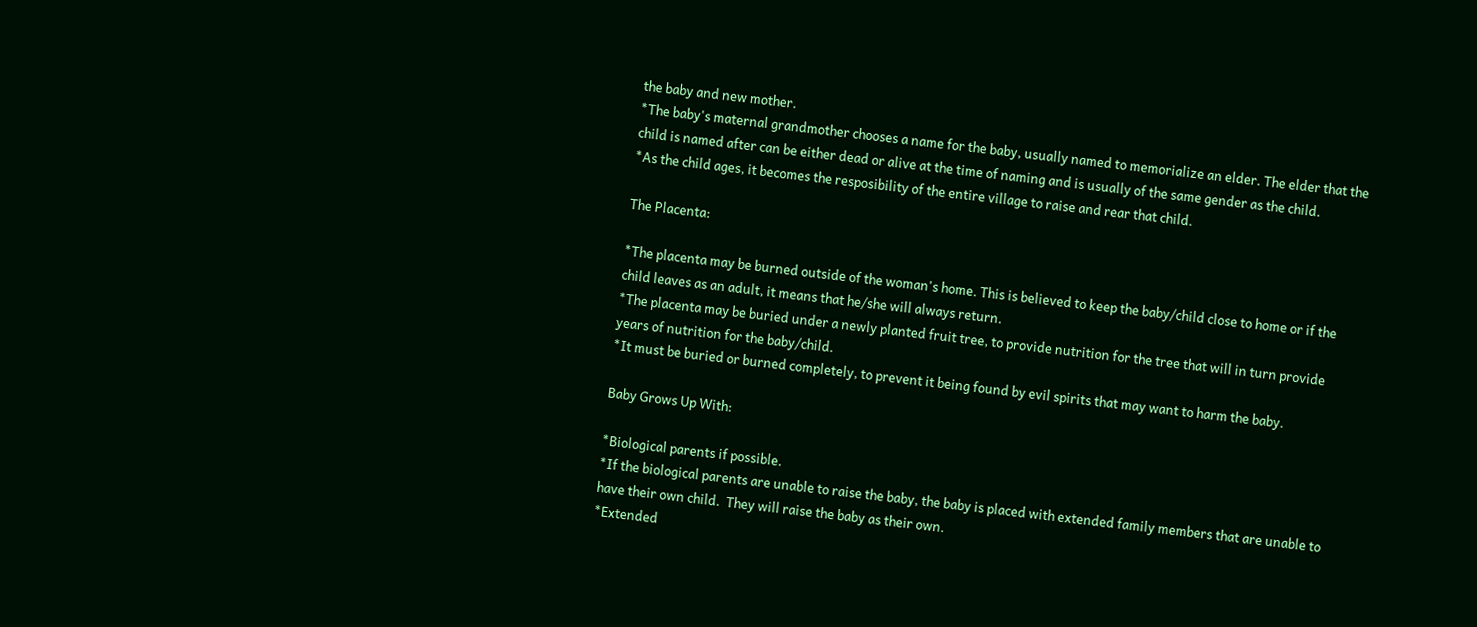the baby and new mother.
*The baby's maternal grandmother chooses a name for the baby, usually named to memorialize an elder. The elder that the child is named after can be either dead or alive at the time of naming and is usually of the same gender as the child.
*As the child ages, it becomes the resposibility of the entire village to raise and rear that child.

The Placenta:

*The placenta may be burned outside of the woman's home. This is believed to keep the baby/child close to home or if the child leaves as an adult, it means that he/she will always return.
*The placenta may be buried under a newly planted fruit tree, to provide nutrition for the tree that will in turn provide years of nutrition for the baby/child.
*It must be buried or burned completely, to prevent it being found by evil spirits that may want to harm the baby.

Baby Grows Up With:

*Biological parents if possible.
*If the biological parents are unable to raise the baby, the baby is placed with extended family members that are unable to have their own child.  They will raise the baby as their own.
*Extended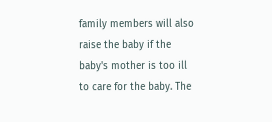family members will also raise the baby if the baby's mother is too ill to care for the baby. The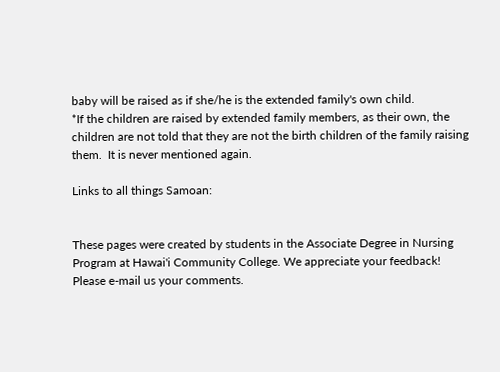baby will be raised as if she/he is the extended family's own child.
*If the children are raised by extended family members, as their own, the children are not told that they are not the birth children of the family raising them.  It is never mentioned again.

Links to all things Samoan:


These pages were created by students in the Associate Degree in Nursing Program at Hawai'i Community College. We appreciate your feedback! Please e-mail us your comments.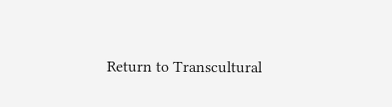Return to Transcultural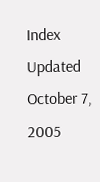Index
Updated October 7, 2005